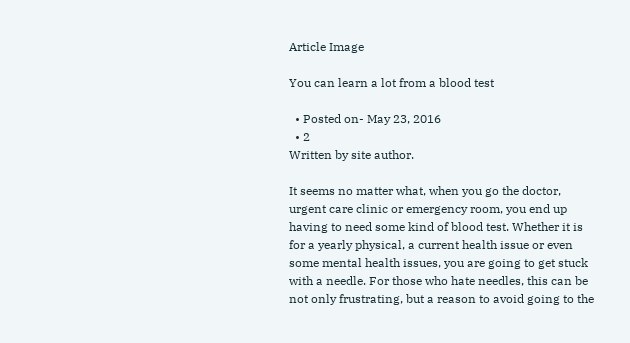Article Image

You can learn a lot from a blood test

  • Posted on- May 23, 2016
  • 2
Written by site author.

It seems no matter what, when you go the doctor, urgent care clinic or emergency room, you end up having to need some kind of blood test. Whether it is for a yearly physical, a current health issue or even some mental health issues, you are going to get stuck with a needle. For those who hate needles, this can be not only frustrating, but a reason to avoid going to the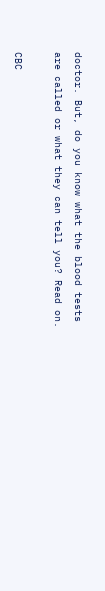doctor. But, do you know what the blood tests are called or what they can tell you? Read on.

CBC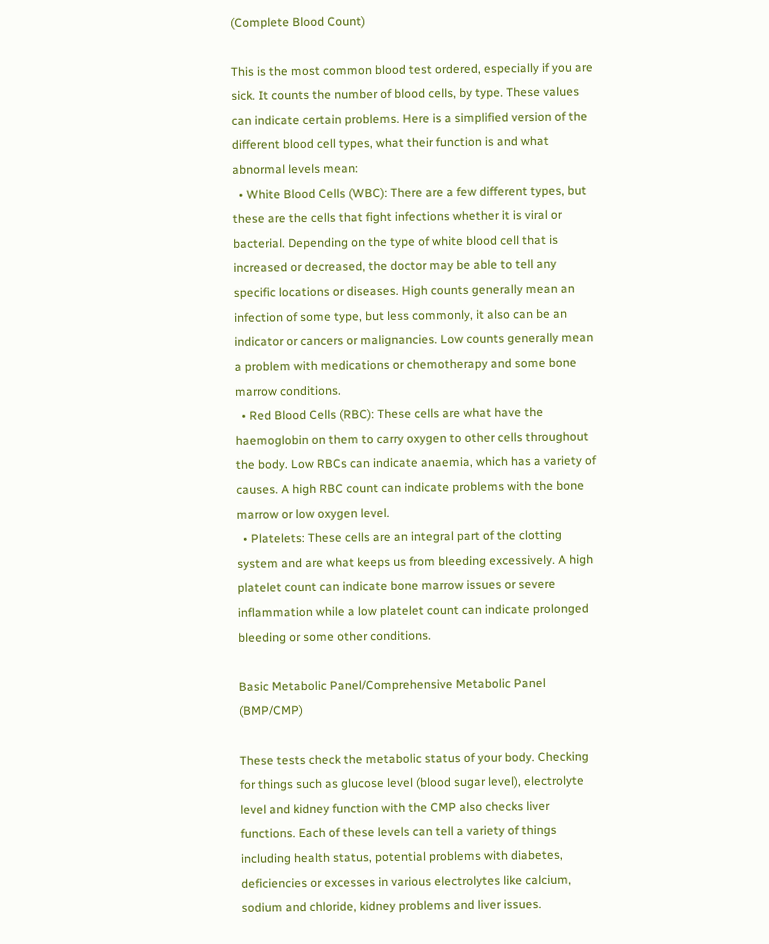(Complete Blood Count)

This is the most common blood test ordered, especially if you are sick. It counts the number of blood cells, by type. These values can indicate certain problems. Here is a simplified version of the different blood cell types, what their function is and what abnormal levels mean:
  • White Blood Cells (WBC): There are a few different types, but these are the cells that fight infections whether it is viral or bacterial. Depending on the type of white blood cell that is increased or decreased, the doctor may be able to tell any specific locations or diseases. High counts generally mean an infection of some type, but less commonly, it also can be an indicator or cancers or malignancies. Low counts generally mean a problem with medications or chemotherapy and some bone marrow conditions.
  • Red Blood Cells (RBC): These cells are what have the haemoglobin on them to carry oxygen to other cells throughout the body. Low RBCs can indicate anaemia, which has a variety of causes. A high RBC count can indicate problems with the bone marrow or low oxygen level.
  • Platelets: These cells are an integral part of the clotting system and are what keeps us from bleeding excessively. A high platelet count can indicate bone marrow issues or severe inflammation while a low platelet count can indicate prolonged bleeding or some other conditions.

Basic Metabolic Panel/Comprehensive Metabolic Panel (BMP/CMP)

These tests check the metabolic status of your body. Checking for things such as glucose level (blood sugar level), electrolyte level and kidney function with the CMP also checks liver functions. Each of these levels can tell a variety of things including health status, potential problems with diabetes, deficiencies or excesses in various electrolytes like calcium, sodium and chloride, kidney problems and liver issues.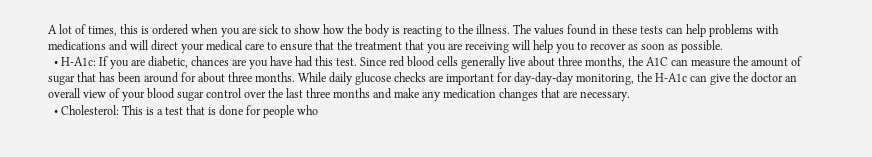A lot of times, this is ordered when you are sick to show how the body is reacting to the illness. The values found in these tests can help problems with medications and will direct your medical care to ensure that the treatment that you are receiving will help you to recover as soon as possible.
  • H-A1c: If you are diabetic, chances are you have had this test. Since red blood cells generally live about three months, the A1C can measure the amount of sugar that has been around for about three months. While daily glucose checks are important for day-day-day monitoring, the H-A1c can give the doctor an overall view of your blood sugar control over the last three months and make any medication changes that are necessary.
  • Cholesterol: This is a test that is done for people who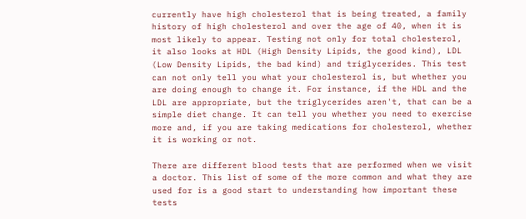currently have high cholesterol that is being treated, a family history of high cholesterol and over the age of 40, when it is most likely to appear. Testing not only for total cholesterol, it also looks at HDL (High Density Lipids, the good kind), LDL (Low Density Lipids, the bad kind) and triglycerides. This test can not only tell you what your cholesterol is, but whether you are doing enough to change it. For instance, if the HDL and the LDL are appropriate, but the triglycerides aren't, that can be a simple diet change. It can tell you whether you need to exercise more and, if you are taking medications for cholesterol, whether it is working or not.

There are different blood tests that are performed when we visit a doctor. This list of some of the more common and what they are used for is a good start to understanding how important these tests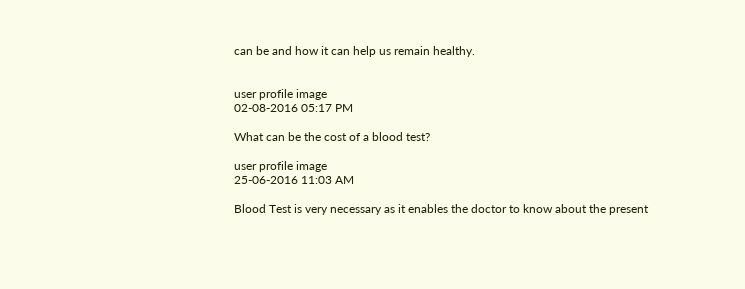can be and how it can help us remain healthy.


user profile image
02-08-2016 05:17 PM

What can be the cost of a blood test?

user profile image
25-06-2016 11:03 AM

Blood Test is very necessary as it enables the doctor to know about the present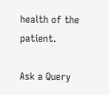health of the patient.

Ask a Query